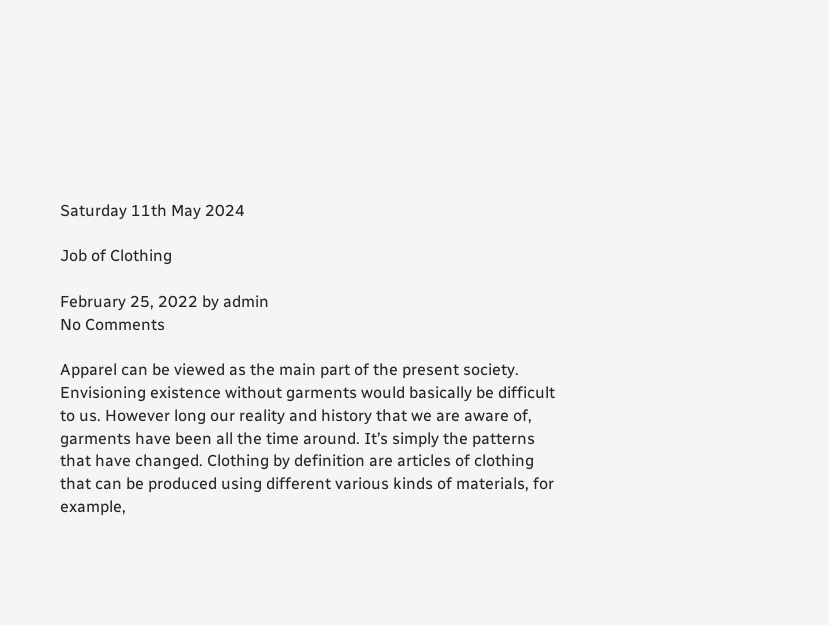Saturday 11th May 2024

Job of Clothing

February 25, 2022 by admin
No Comments

Apparel can be viewed as the main part of the present society. Envisioning existence without garments would basically be difficult to us. However long our reality and history that we are aware of, garments have been all the time around. It’s simply the patterns that have changed. Clothing by definition are articles of clothing that can be produced using different various kinds of materials, for example,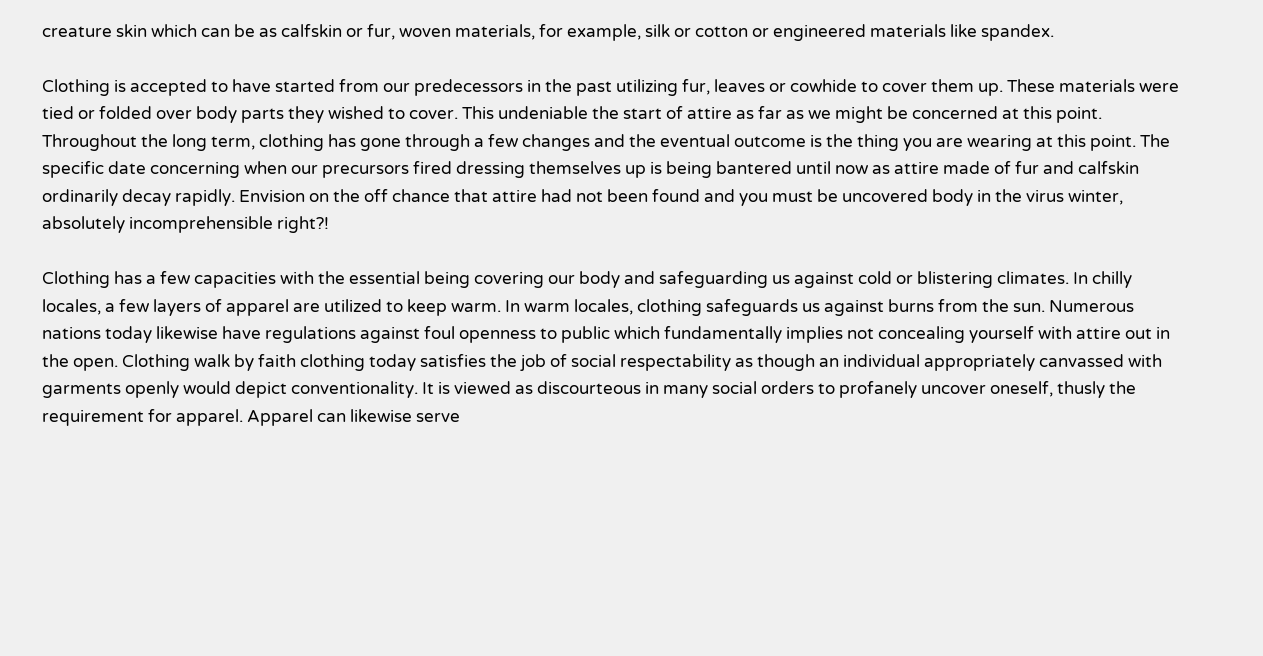creature skin which can be as calfskin or fur, woven materials, for example, silk or cotton or engineered materials like spandex.

Clothing is accepted to have started from our predecessors in the past utilizing fur, leaves or cowhide to cover them up. These materials were tied or folded over body parts they wished to cover. This undeniable the start of attire as far as we might be concerned at this point. Throughout the long term, clothing has gone through a few changes and the eventual outcome is the thing you are wearing at this point. The specific date concerning when our precursors fired dressing themselves up is being bantered until now as attire made of fur and calfskin ordinarily decay rapidly. Envision on the off chance that attire had not been found and you must be uncovered body in the virus winter, absolutely incomprehensible right?!

Clothing has a few capacities with the essential being covering our body and safeguarding us against cold or blistering climates. In chilly locales, a few layers of apparel are utilized to keep warm. In warm locales, clothing safeguards us against burns from the sun. Numerous nations today likewise have regulations against foul openness to public which fundamentally implies not concealing yourself with attire out in the open. Clothing walk by faith clothing today satisfies the job of social respectability as though an individual appropriately canvassed with garments openly would depict conventionality. It is viewed as discourteous in many social orders to profanely uncover oneself, thusly the requirement for apparel. Apparel can likewise serve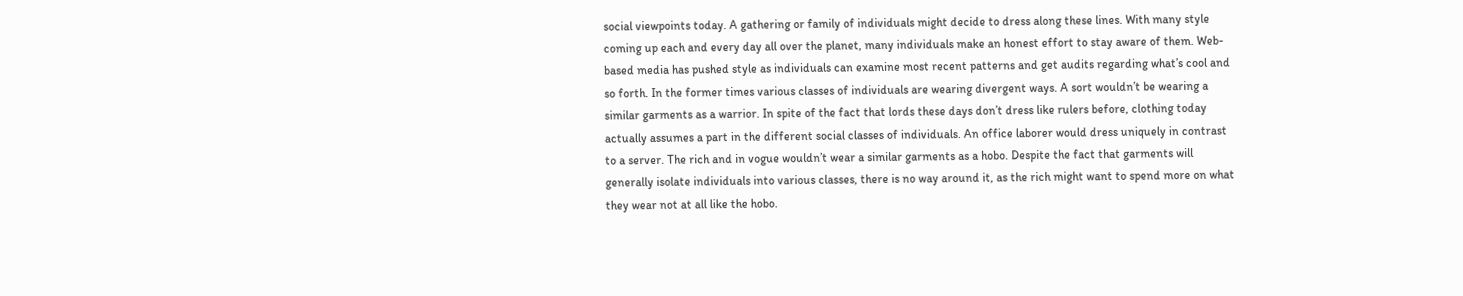social viewpoints today. A gathering or family of individuals might decide to dress along these lines. With many style coming up each and every day all over the planet, many individuals make an honest effort to stay aware of them. Web-based media has pushed style as individuals can examine most recent patterns and get audits regarding what’s cool and so forth. In the former times various classes of individuals are wearing divergent ways. A sort wouldn’t be wearing a similar garments as a warrior. In spite of the fact that lords these days don’t dress like rulers before, clothing today actually assumes a part in the different social classes of individuals. An office laborer would dress uniquely in contrast to a server. The rich and in vogue wouldn’t wear a similar garments as a hobo. Despite the fact that garments will generally isolate individuals into various classes, there is no way around it, as the rich might want to spend more on what they wear not at all like the hobo.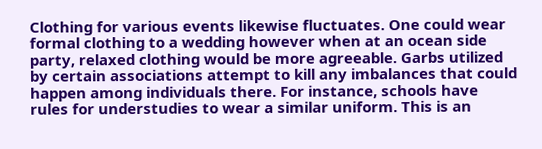Clothing for various events likewise fluctuates. One could wear formal clothing to a wedding however when at an ocean side party, relaxed clothing would be more agreeable. Garbs utilized by certain associations attempt to kill any imbalances that could happen among individuals there. For instance, schools have rules for understudies to wear a similar uniform. This is an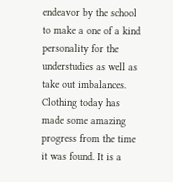endeavor by the school to make a one of a kind personality for the understudies as well as take out imbalances. Clothing today has made some amazing progress from the time it was found. It is a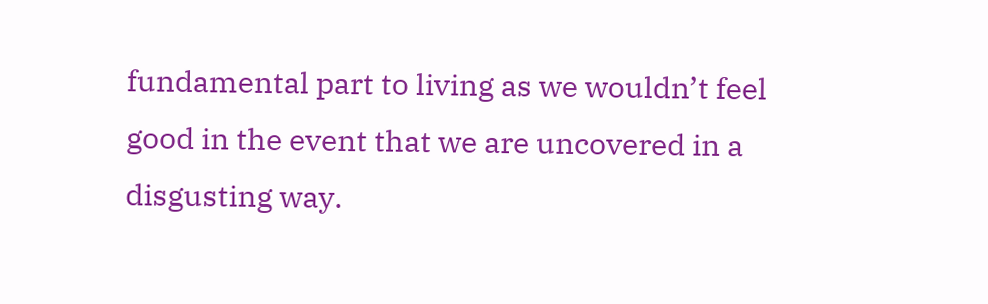fundamental part to living as we wouldn’t feel good in the event that we are uncovered in a disgusting way.